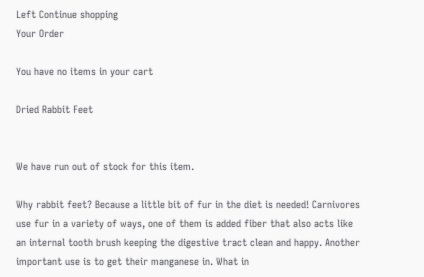Left Continue shopping
Your Order

You have no items in your cart

Dried Rabbit Feet


We have run out of stock for this item.

Why rabbit feet? Because a little bit of fur in the diet is needed! Carnivores use fur in a variety of ways, one of them is added fiber that also acts like an internal tooth brush keeping the digestive tract clean and happy. Another important use is to get their manganese in. What in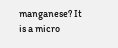manganese? It is a micro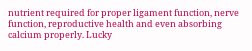nutrient required for proper ligament function, nerve function, reproductive health and even absorbing calcium properly. Lucky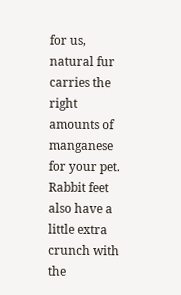for us, natural fur carries the right amounts of manganese for your pet. Rabbit feet also have a little extra crunch with the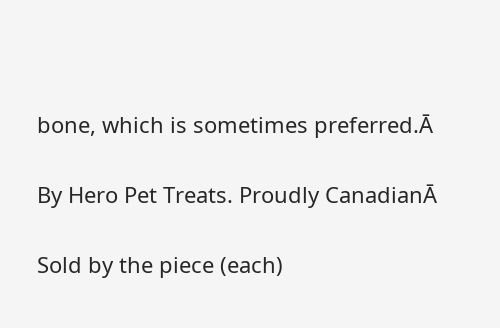bone, which is sometimes preferred.Ā

By Hero Pet Treats. Proudly CanadianĀ

Sold by the piece (each)